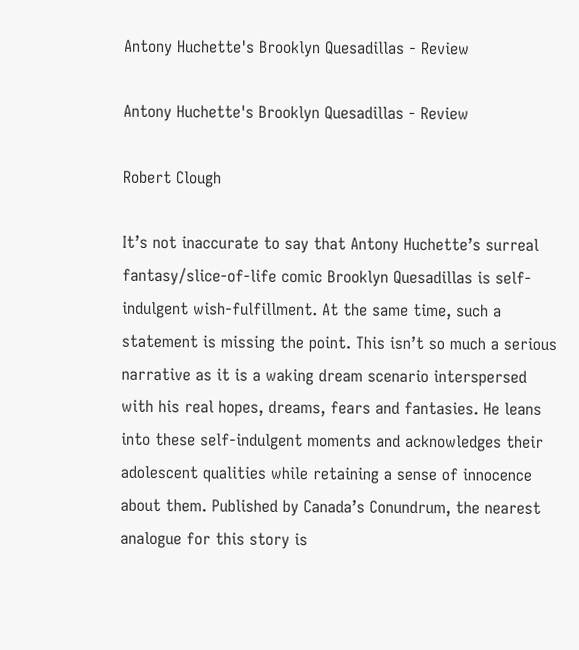Antony Huchette's Brooklyn Quesadillas - Review

Antony Huchette's Brooklyn Quesadillas - Review

Robert Clough

It’s not inaccurate to say that Antony Huchette’s surreal fantasy/slice-of-life comic Brooklyn Quesadillas is self-indulgent wish-fulfillment. At the same time, such a statement is missing the point. This isn’t so much a serious narrative as it is a waking dream scenario interspersed with his real hopes, dreams, fears and fantasies. He leans into these self-indulgent moments and acknowledges their adolescent qualities while retaining a sense of innocence about them. Published by Canada’s Conundrum, the nearest analogue for this story is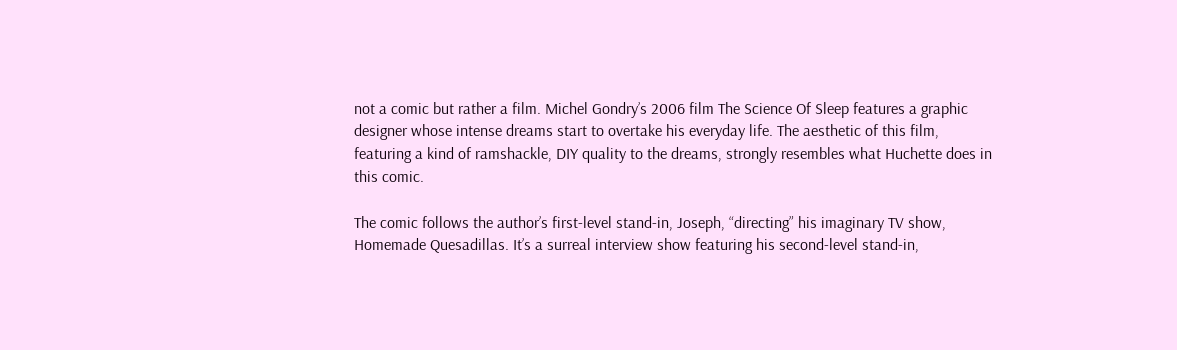not a comic but rather a film. Michel Gondry’s 2006 film The Science Of Sleep features a graphic designer whose intense dreams start to overtake his everyday life. The aesthetic of this film, featuring a kind of ramshackle, DIY quality to the dreams, strongly resembles what Huchette does in this comic.

The comic follows the author’s first-level stand-in, Joseph, “directing” his imaginary TV show, Homemade Quesadillas. It’s a surreal interview show featuring his second-level stand-in,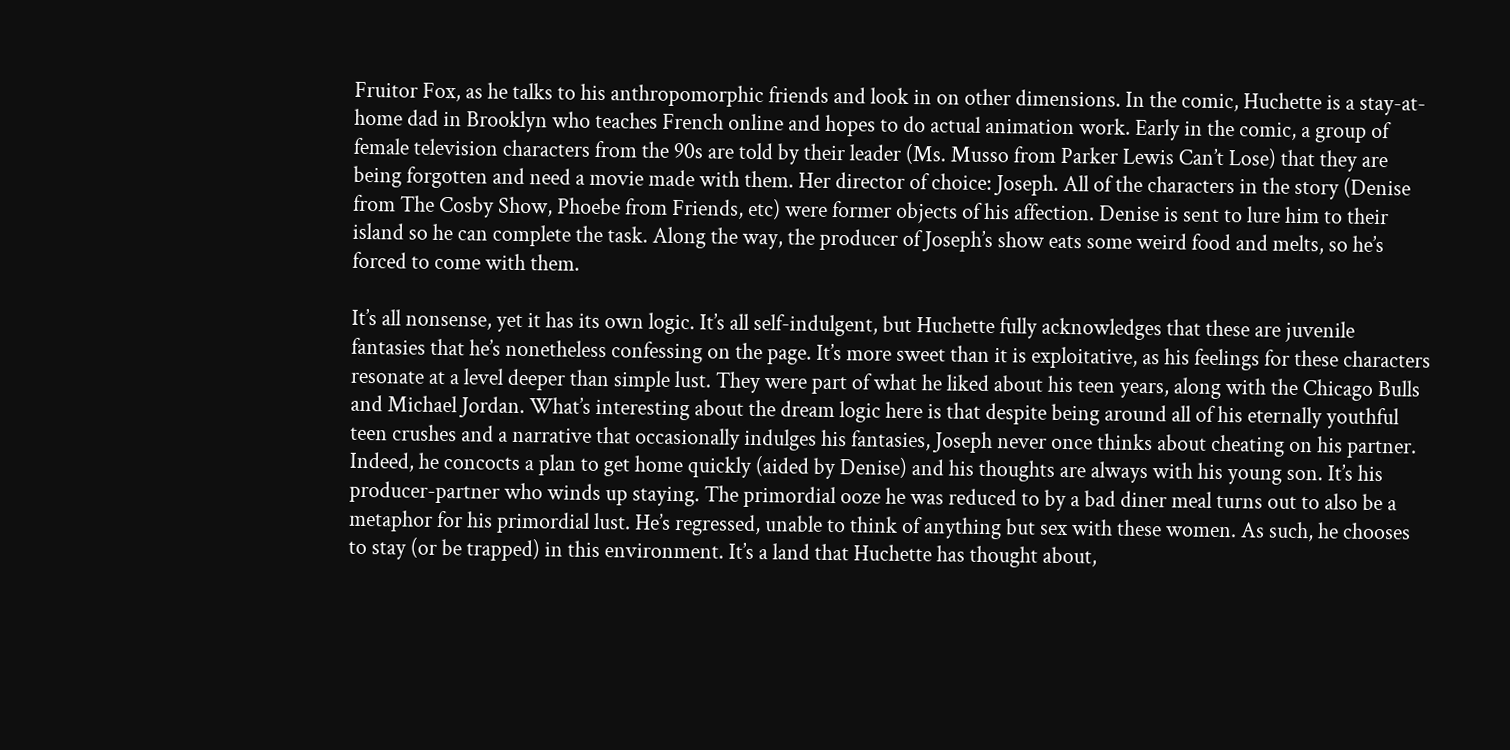Fruitor Fox, as he talks to his anthropomorphic friends and look in on other dimensions. In the comic, Huchette is a stay-at-home dad in Brooklyn who teaches French online and hopes to do actual animation work. Early in the comic, a group of female television characters from the 90s are told by their leader (Ms. Musso from Parker Lewis Can’t Lose) that they are being forgotten and need a movie made with them. Her director of choice: Joseph. All of the characters in the story (Denise from The Cosby Show, Phoebe from Friends, etc) were former objects of his affection. Denise is sent to lure him to their island so he can complete the task. Along the way, the producer of Joseph’s show eats some weird food and melts, so he’s forced to come with them.

It’s all nonsense, yet it has its own logic. It’s all self-indulgent, but Huchette fully acknowledges that these are juvenile fantasies that he’s nonetheless confessing on the page. It’s more sweet than it is exploitative, as his feelings for these characters resonate at a level deeper than simple lust. They were part of what he liked about his teen years, along with the Chicago Bulls and Michael Jordan. What’s interesting about the dream logic here is that despite being around all of his eternally youthful teen crushes and a narrative that occasionally indulges his fantasies, Joseph never once thinks about cheating on his partner. Indeed, he concocts a plan to get home quickly (aided by Denise) and his thoughts are always with his young son. It’s his producer-partner who winds up staying. The primordial ooze he was reduced to by a bad diner meal turns out to also be a metaphor for his primordial lust. He’s regressed, unable to think of anything but sex with these women. As such, he chooses to stay (or be trapped) in this environment. It’s a land that Huchette has thought about,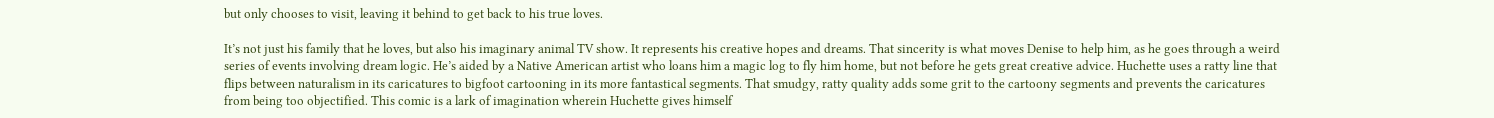but only chooses to visit, leaving it behind to get back to his true loves.

It’s not just his family that he loves, but also his imaginary animal TV show. It represents his creative hopes and dreams. That sincerity is what moves Denise to help him, as he goes through a weird series of events involving dream logic. He’s aided by a Native American artist who loans him a magic log to fly him home, but not before he gets great creative advice. Huchette uses a ratty line that flips between naturalism in its caricatures to bigfoot cartooning in its more fantastical segments. That smudgy, ratty quality adds some grit to the cartoony segments and prevents the caricatures from being too objectified. This comic is a lark of imagination wherein Huchette gives himself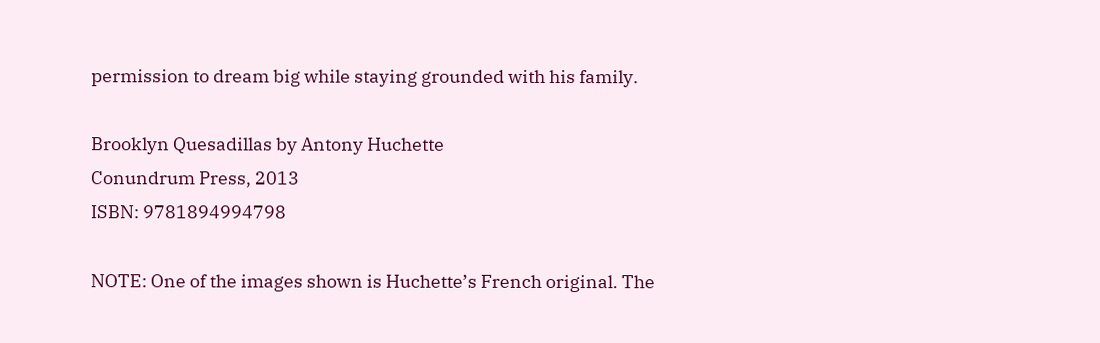permission to dream big while staying grounded with his family.

Brooklyn Quesadillas by Antony Huchette
Conundrum Press, 2013
ISBN: 9781894994798

NOTE: One of the images shown is Huchette’s French original. The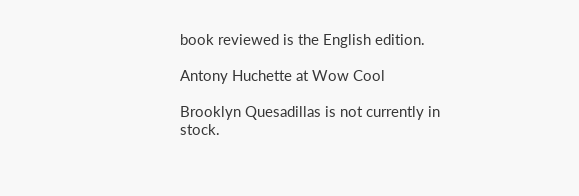book reviewed is the English edition.

Antony Huchette at Wow Cool

Brooklyn Quesadillas is not currently in stock.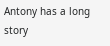Antony has a long story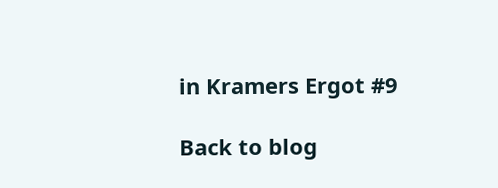in Kramers Ergot #9

Back to blog